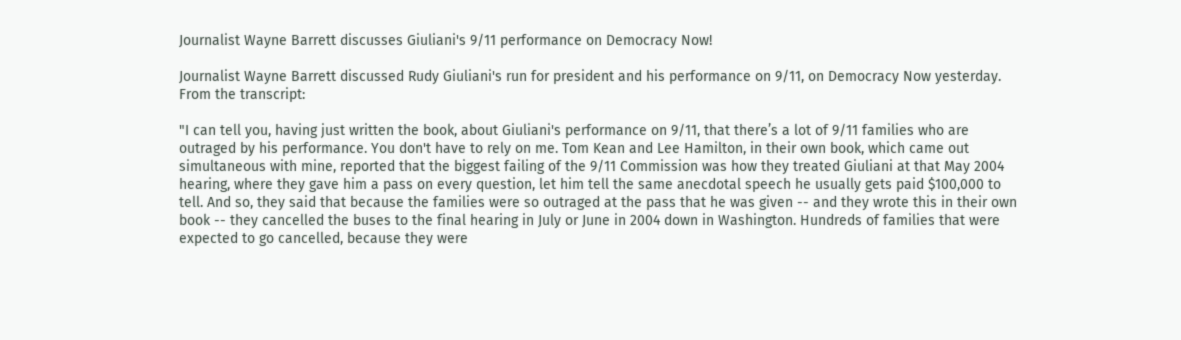Journalist Wayne Barrett discusses Giuliani's 9/11 performance on Democracy Now!

Journalist Wayne Barrett discussed Rudy Giuliani's run for president and his performance on 9/11, on Democracy Now yesterday. From the transcript:

"I can tell you, having just written the book, about Giuliani's performance on 9/11, that there’s a lot of 9/11 families who are outraged by his performance. You don't have to rely on me. Tom Kean and Lee Hamilton, in their own book, which came out simultaneous with mine, reported that the biggest failing of the 9/11 Commission was how they treated Giuliani at that May 2004 hearing, where they gave him a pass on every question, let him tell the same anecdotal speech he usually gets paid $100,000 to tell. And so, they said that because the families were so outraged at the pass that he was given -- and they wrote this in their own book -- they cancelled the buses to the final hearing in July or June in 2004 down in Washington. Hundreds of families that were expected to go cancelled, because they were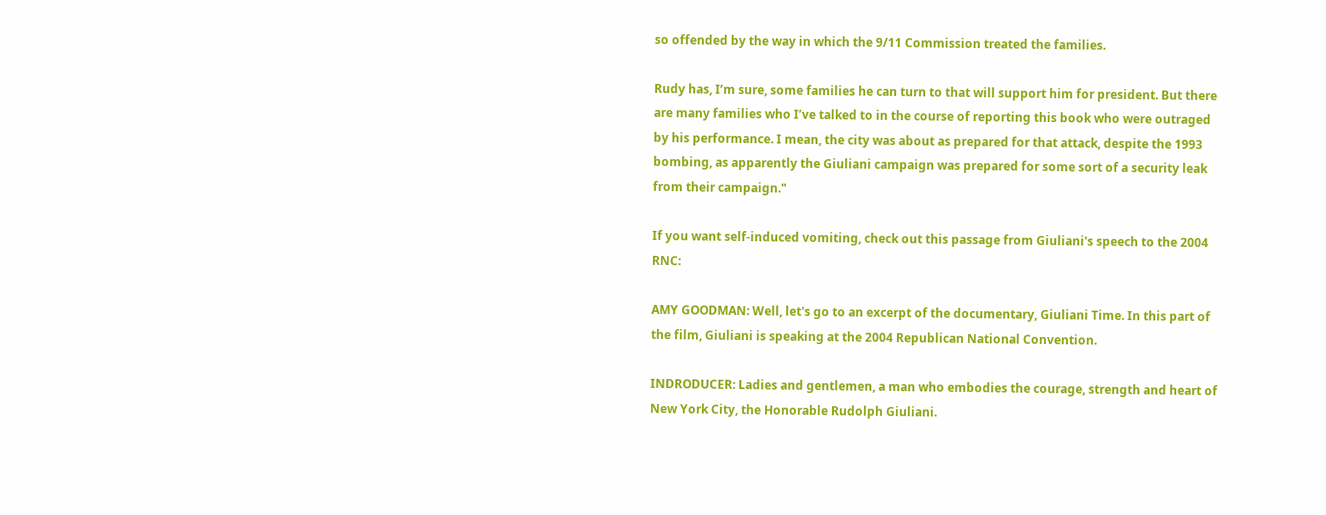so offended by the way in which the 9/11 Commission treated the families.

Rudy has, I’m sure, some families he can turn to that will support him for president. But there are many families who I’ve talked to in the course of reporting this book who were outraged by his performance. I mean, the city was about as prepared for that attack, despite the 1993 bombing, as apparently the Giuliani campaign was prepared for some sort of a security leak from their campaign."

If you want self-induced vomiting, check out this passage from Giuliani's speech to the 2004 RNC:

AMY GOODMAN: Well, let's go to an excerpt of the documentary, Giuliani Time. In this part of the film, Giuliani is speaking at the 2004 Republican National Convention.

INDRODUCER: Ladies and gentlemen, a man who embodies the courage, strength and heart of New York City, the Honorable Rudolph Giuliani.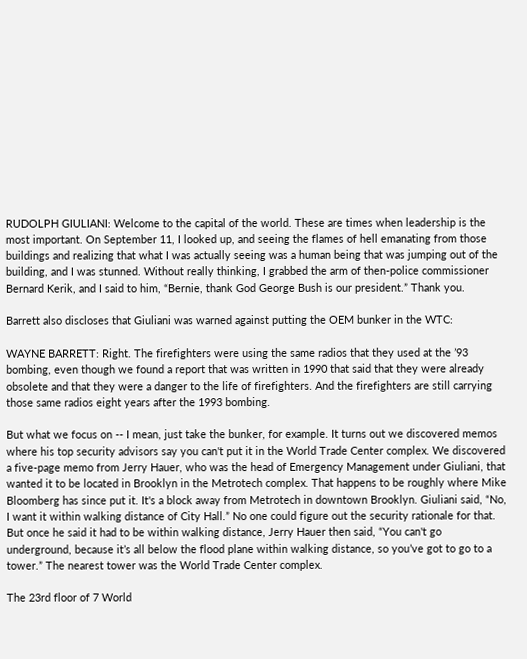RUDOLPH GIULIANI: Welcome to the capital of the world. These are times when leadership is the most important. On September 11, I looked up, and seeing the flames of hell emanating from those buildings and realizing that what I was actually seeing was a human being that was jumping out of the building, and I was stunned. Without really thinking, I grabbed the arm of then-police commissioner Bernard Kerik, and I said to him, “Bernie, thank God George Bush is our president.” Thank you.

Barrett also discloses that Giuliani was warned against putting the OEM bunker in the WTC:

WAYNE BARRETT: Right. The firefighters were using the same radios that they used at the ’93 bombing, even though we found a report that was written in 1990 that said that they were already obsolete and that they were a danger to the life of firefighters. And the firefighters are still carrying those same radios eight years after the 1993 bombing.

But what we focus on -- I mean, just take the bunker, for example. It turns out we discovered memos where his top security advisors say you can't put it in the World Trade Center complex. We discovered a five-page memo from Jerry Hauer, who was the head of Emergency Management under Giuliani, that wanted it to be located in Brooklyn in the Metrotech complex. That happens to be roughly where Mike Bloomberg has since put it. It's a block away from Metrotech in downtown Brooklyn. Giuliani said, “No, I want it within walking distance of City Hall.” No one could figure out the security rationale for that. But once he said it had to be within walking distance, Jerry Hauer then said, “You can't go underground, because it’s all below the flood plane within walking distance, so you’ve got to go to a tower.” The nearest tower was the World Trade Center complex.

The 23rd floor of 7 World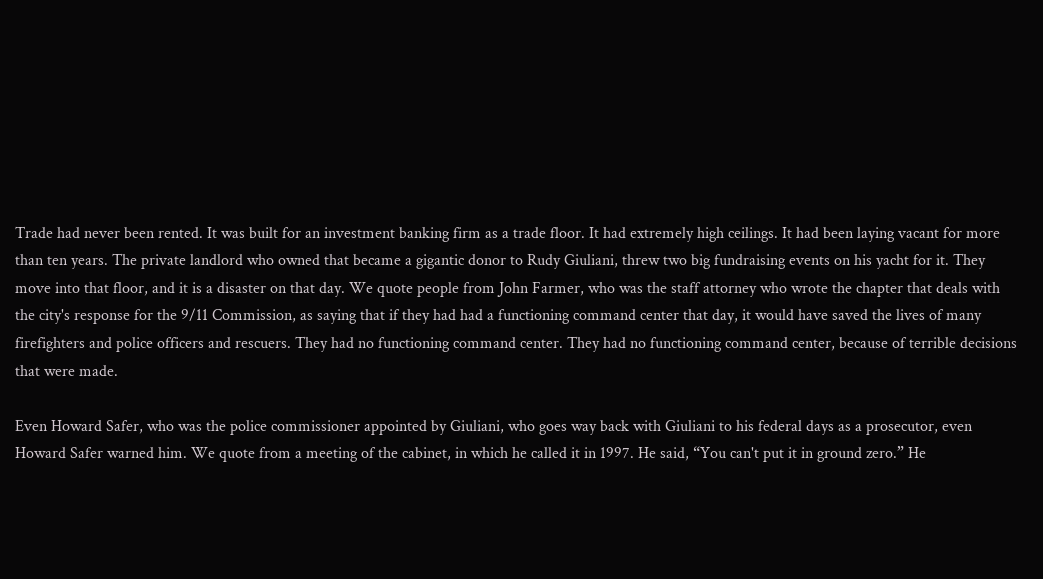Trade had never been rented. It was built for an investment banking firm as a trade floor. It had extremely high ceilings. It had been laying vacant for more than ten years. The private landlord who owned that became a gigantic donor to Rudy Giuliani, threw two big fundraising events on his yacht for it. They move into that floor, and it is a disaster on that day. We quote people from John Farmer, who was the staff attorney who wrote the chapter that deals with the city's response for the 9/11 Commission, as saying that if they had had a functioning command center that day, it would have saved the lives of many firefighters and police officers and rescuers. They had no functioning command center. They had no functioning command center, because of terrible decisions that were made.

Even Howard Safer, who was the police commissioner appointed by Giuliani, who goes way back with Giuliani to his federal days as a prosecutor, even Howard Safer warned him. We quote from a meeting of the cabinet, in which he called it in 1997. He said, “You can't put it in ground zero.” He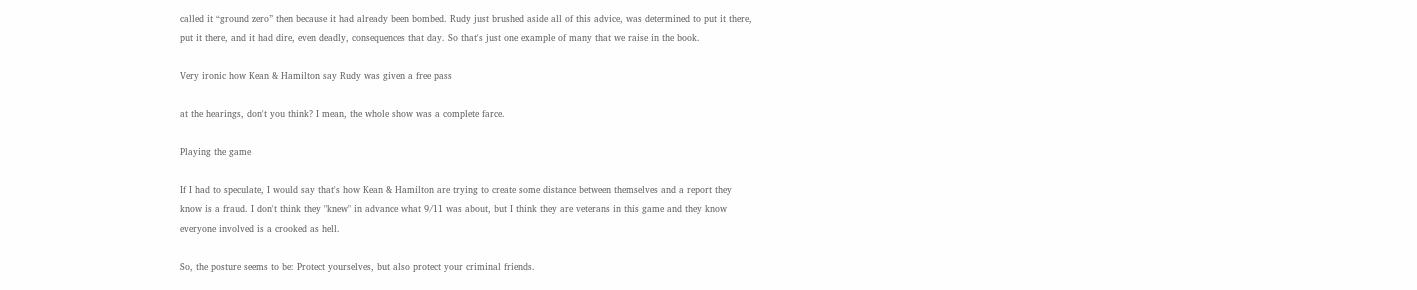called it “ground zero” then because it had already been bombed. Rudy just brushed aside all of this advice, was determined to put it there, put it there, and it had dire, even deadly, consequences that day. So that's just one example of many that we raise in the book.

Very ironic how Kean & Hamilton say Rudy was given a free pass

at the hearings, don't you think? I mean, the whole show was a complete farce.

Playing the game

If I had to speculate, I would say that's how Kean & Hamilton are trying to create some distance between themselves and a report they know is a fraud. I don't think they "knew" in advance what 9/11 was about, but I think they are veterans in this game and they know everyone involved is a crooked as hell.

So, the posture seems to be: Protect yourselves, but also protect your criminal friends.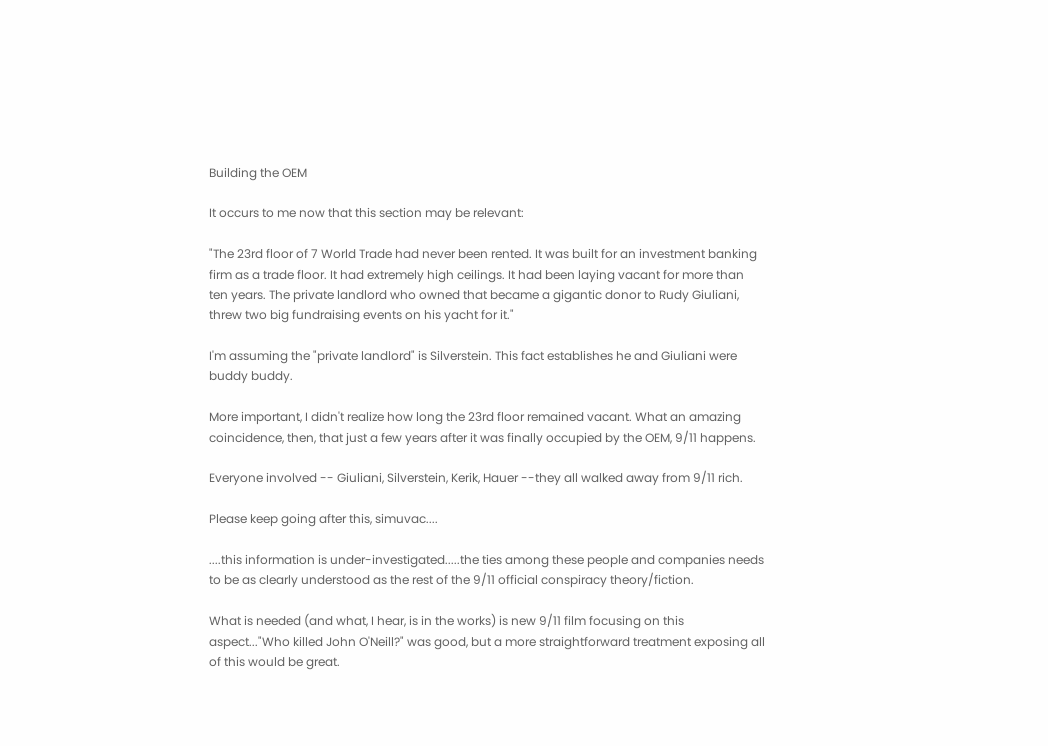Building the OEM

It occurs to me now that this section may be relevant:

"The 23rd floor of 7 World Trade had never been rented. It was built for an investment banking firm as a trade floor. It had extremely high ceilings. It had been laying vacant for more than ten years. The private landlord who owned that became a gigantic donor to Rudy Giuliani, threw two big fundraising events on his yacht for it."

I'm assuming the "private landlord" is Silverstein. This fact establishes he and Giuliani were buddy buddy.

More important, I didn't realize how long the 23rd floor remained vacant. What an amazing coincidence, then, that just a few years after it was finally occupied by the OEM, 9/11 happens.

Everyone involved -- Giuliani, Silverstein, Kerik, Hauer --they all walked away from 9/11 rich.

Please keep going after this, simuvac....

....this information is under-investigated.....the ties among these people and companies needs to be as clearly understood as the rest of the 9/11 official conspiracy theory/fiction.

What is needed (and what, I hear, is in the works) is new 9/11 film focusing on this aspect..."Who killed John O'Neill?" was good, but a more straightforward treatment exposing all of this would be great.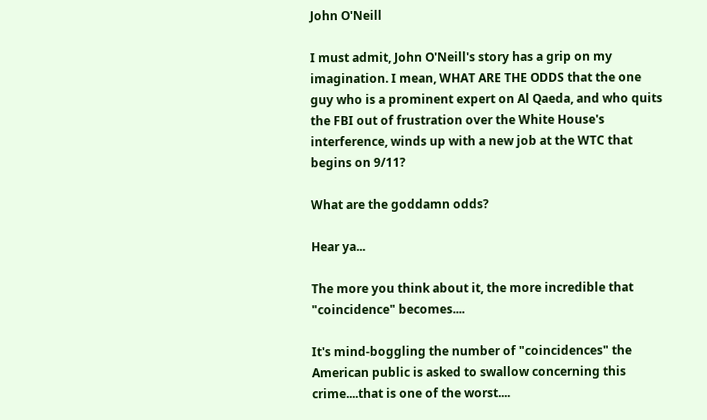John O'Neill

I must admit, John O'Neill's story has a grip on my imagination. I mean, WHAT ARE THE ODDS that the one guy who is a prominent expert on Al Qaeda, and who quits the FBI out of frustration over the White House's interference, winds up with a new job at the WTC that begins on 9/11?

What are the goddamn odds?

Hear ya...

The more you think about it, the more incredible that "coincidence" becomes....

It's mind-boggling the number of "coincidences" the American public is asked to swallow concerning this crime....that is one of the worst....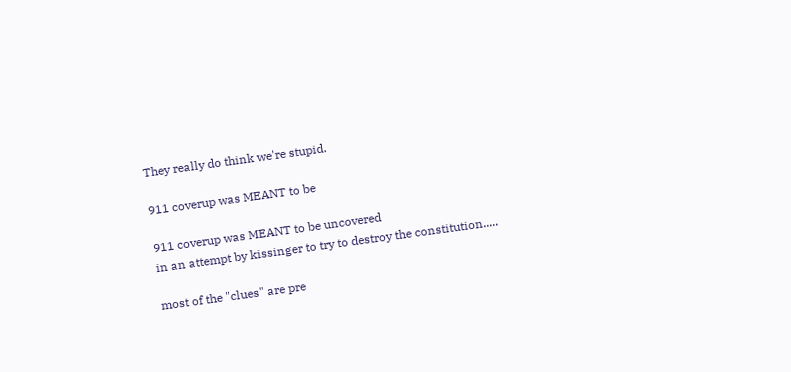They really do think we're stupid.

911 coverup was MEANT to be

911 coverup was MEANT to be uncovered
in an attempt by kissinger to try to destroy the constitution.....

most of the "clues" are pre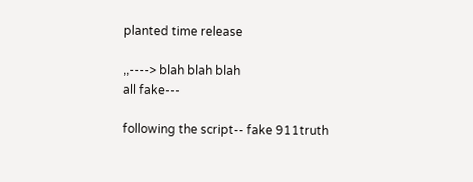planted time release

,,----> blah blah blah
all fake---

following the script-- fake 911truth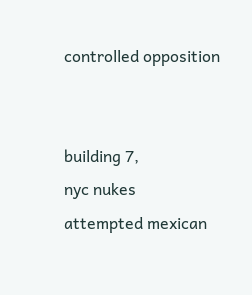controlled opposition


building 7,
nyc nukes
attempted mexican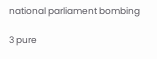national parliament bombing

3 pure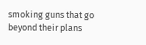smoking guns that go beyond their plans